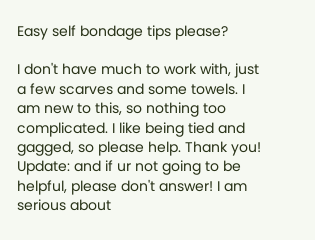Easy self bondage tips please?

I don't have much to work with, just a few scarves and some towels. I am new to this, so nothing too complicated. I like being tied and gagged, so please help. Thank you!
Update: and if ur not going to be helpful, please don't answer! I am serious about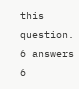this question.
6 answers 6